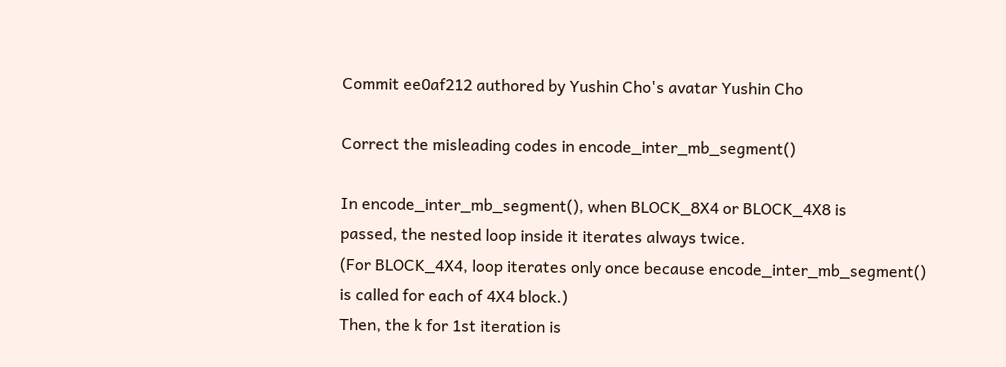Commit ee0af212 authored by Yushin Cho's avatar Yushin Cho

Correct the misleading codes in encode_inter_mb_segment()

In encode_inter_mb_segment(), when BLOCK_8X4 or BLOCK_4X8 is
passed, the nested loop inside it iterates always twice.
(For BLOCK_4X4, loop iterates only once because encode_inter_mb_segment()
is called for each of 4X4 block.)
Then, the k for 1st iteration is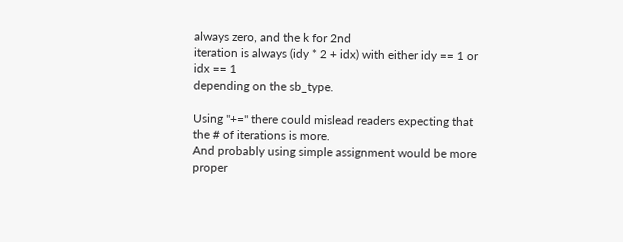always zero, and the k for 2nd
iteration is always (idy * 2 + idx) with either idy == 1 or idx == 1
depending on the sb_type.

Using "+=" there could mislead readers expecting that
the # of iterations is more.
And probably using simple assignment would be more proper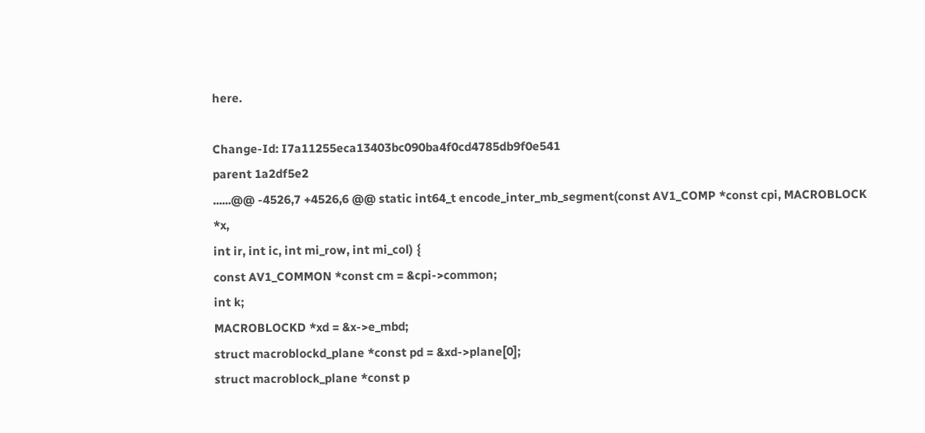here.

Change-Id: I7a11255eca13403bc090ba4f0cd4785db9f0e541
parent 1a2df5e2
......@@ -4526,7 +4526,6 @@ static int64_t encode_inter_mb_segment(const AV1_COMP *const cpi, MACROBLOCK *x,
int ir, int ic, int mi_row, int mi_col) {
const AV1_COMMON *const cm = &cpi->common;
int k;
MACROBLOCKD *xd = &x->e_mbd;
struct macroblockd_plane *const pd = &xd->plane[0];
struct macroblock_plane *const p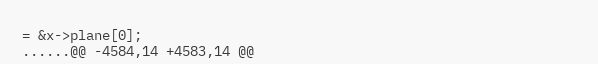= &x->plane[0];
......@@ -4584,14 +4583,14 @@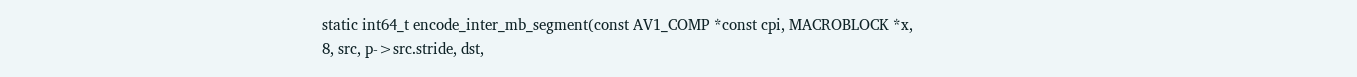static int64_t encode_inter_mb_segment(const AV1_COMP *const cpi, MACROBLOCK *x,
8, src, p->src.stride, dst,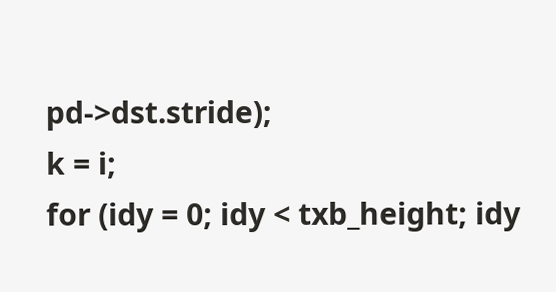pd->dst.stride);
k = i;
for (idy = 0; idy < txb_height; idy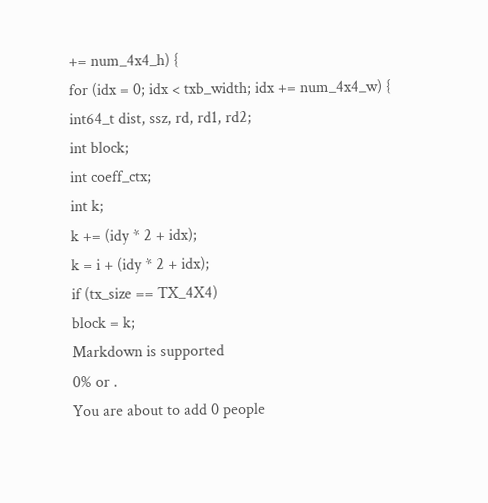+= num_4x4_h) {
for (idx = 0; idx < txb_width; idx += num_4x4_w) {
int64_t dist, ssz, rd, rd1, rd2;
int block;
int coeff_ctx;
int k;
k += (idy * 2 + idx);
k = i + (idy * 2 + idx);
if (tx_size == TX_4X4)
block = k;
Markdown is supported
0% or .
You are about to add 0 people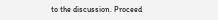to the discussion. Proceed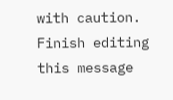with caution.
Finish editing this message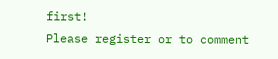first!
Please register or to comment